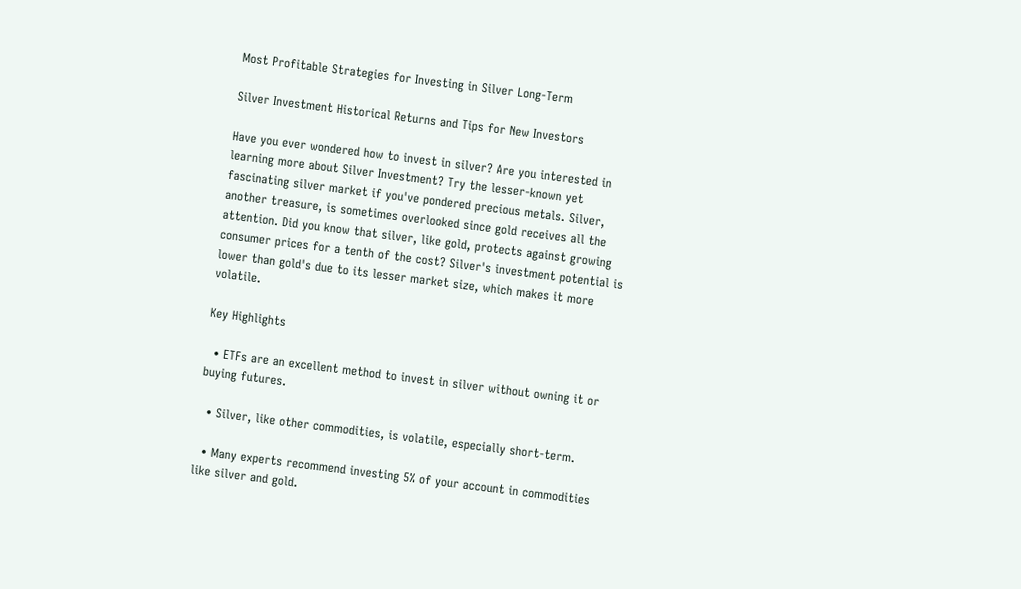Most Profitable Strategies for Investing in Silver Long-Term

Silver Investment Historical Returns and Tips for New Investors

Have you ever wondered how to invest in silver? Are you interested in learning more about Silver Investment? Try the lesser-known yet fascinating silver market if you've pondered precious metals. Silver, another treasure, is sometimes overlooked since gold receives all the attention. Did you know that silver, like gold, protects against growing consumer prices for a tenth of the cost? Silver's investment potential is lower than gold's due to its lesser market size, which makes it more volatile.

Key Highlights

  • ETFs are an excellent method to invest in silver without owning it or buying futures.

  • Silver, like other commodities, is volatile, especially short-term.

  • Many experts recommend investing 5% of your account in commodities like silver and gold.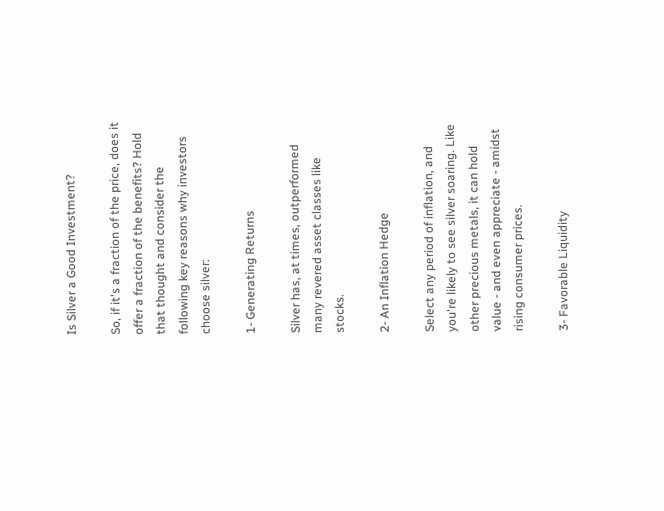Is Silver a Good Investment?

So, if it's a fraction of the price, does it offer a fraction of the benefits? Hold that thought and consider the following key reasons why investors choose silver:

1- Generating Returns

Silver has, at times, outperformed many revered asset classes like stocks.

2- An Inflation Hedge

Select any period of inflation, and you're likely to see silver soaring. Like other precious metals, it can hold value - and even appreciate - amidst rising consumer prices.

3- Favorable Liquidity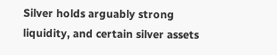Silver holds arguably strong liquidity, and certain silver assets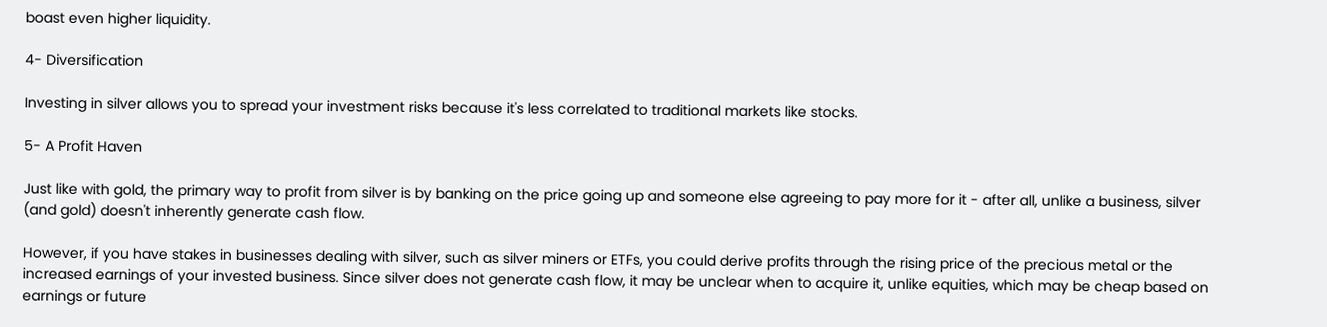boast even higher liquidity.

4- Diversification

Investing in silver allows you to spread your investment risks because it's less correlated to traditional markets like stocks.

5- A Profit Haven

Just like with gold, the primary way to profit from silver is by banking on the price going up and someone else agreeing to pay more for it - after all, unlike a business, silver (and gold) doesn't inherently generate cash flow.

However, if you have stakes in businesses dealing with silver, such as silver miners or ETFs, you could derive profits through the rising price of the precious metal or the increased earnings of your invested business. Since silver does not generate cash flow, it may be unclear when to acquire it, unlike equities, which may be cheap based on earnings or future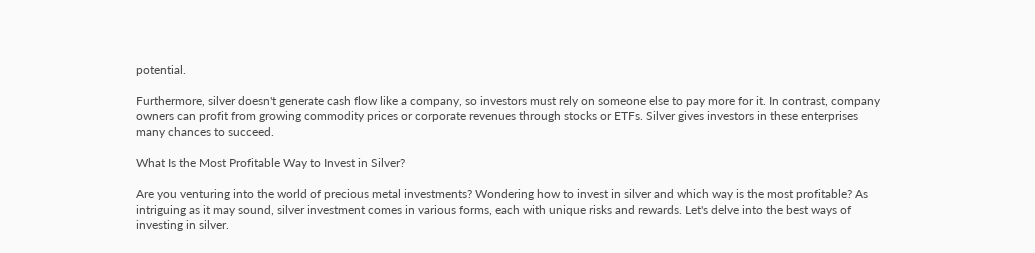potential.

Furthermore, silver doesn't generate cash flow like a company, so investors must rely on someone else to pay more for it. In contrast, company owners can profit from growing commodity prices or corporate revenues through stocks or ETFs. Silver gives investors in these enterprises many chances to succeed.

What Is the Most Profitable Way to Invest in Silver?

Are you venturing into the world of precious metal investments? Wondering how to invest in silver and which way is the most profitable? As intriguing as it may sound, silver investment comes in various forms, each with unique risks and rewards. Let's delve into the best ways of investing in silver.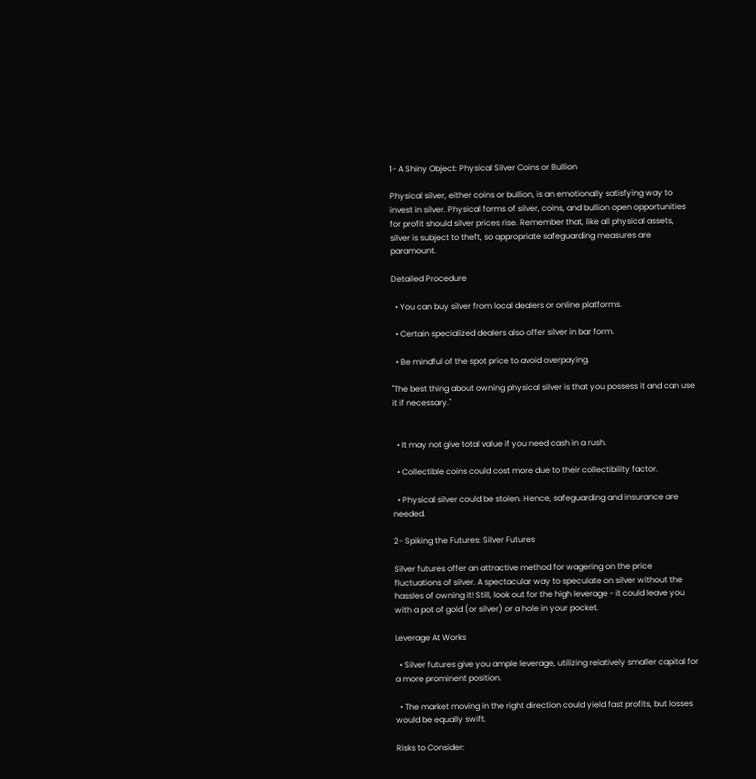1- A Shiny Object: Physical Silver Coins or Bullion

Physical silver, either coins or bullion, is an emotionally satisfying way to invest in silver. Physical forms of silver, coins, and bullion open opportunities for profit should silver prices rise. Remember that, like all physical assets, silver is subject to theft, so appropriate safeguarding measures are paramount.

Detailed Procedure

  • You can buy silver from local dealers or online platforms.

  • Certain specialized dealers also offer silver in bar form.

  • Be mindful of the spot price to avoid overpaying.

"The best thing about owning physical silver is that you possess it and can use it if necessary."


  • It may not give total value if you need cash in a rush.

  • Collectible coins could cost more due to their collectibility factor.

  • Physical silver could be stolen. Hence, safeguarding and insurance are needed.

2- Spiking the Futures: Silver Futures

Silver futures offer an attractive method for wagering on the price fluctuations of silver. A spectacular way to speculate on silver without the hassles of owning it! Still, look out for the high leverage - it could leave you with a pot of gold (or silver) or a hole in your pocket.

Leverage At Works

  • Silver futures give you ample leverage, utilizing relatively smaller capital for a more prominent position.

  • The market moving in the right direction could yield fast profits, but losses would be equally swift.

Risks to Consider: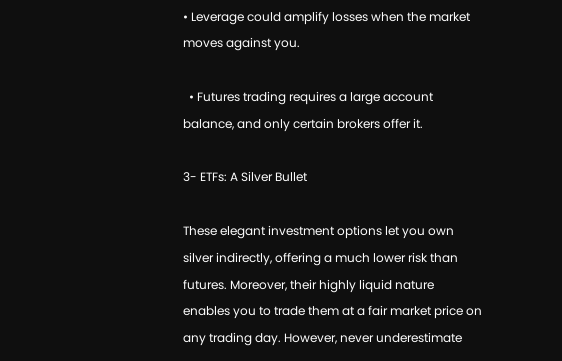• Leverage could amplify losses when the market moves against you.

  • Futures trading requires a large account balance, and only certain brokers offer it.

3- ETFs: A Silver Bullet

These elegant investment options let you own silver indirectly, offering a much lower risk than futures. Moreover, their highly liquid nature enables you to trade them at a fair market price on any trading day. However, never underestimate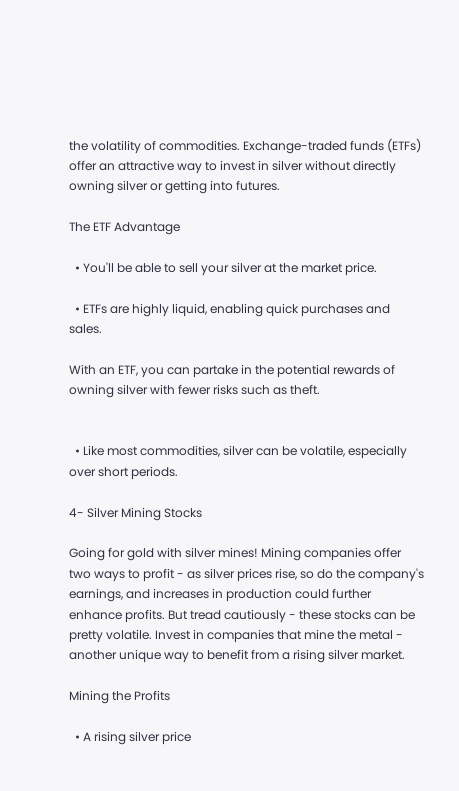the volatility of commodities. Exchange-traded funds (ETFs) offer an attractive way to invest in silver without directly owning silver or getting into futures.

The ETF Advantage

  • You'll be able to sell your silver at the market price.

  • ETFs are highly liquid, enabling quick purchases and sales.

With an ETF, you can partake in the potential rewards of owning silver with fewer risks such as theft.


  • Like most commodities, silver can be volatile, especially over short periods.

4- Silver Mining Stocks

Going for gold with silver mines! Mining companies offer two ways to profit - as silver prices rise, so do the company's earnings, and increases in production could further enhance profits. But tread cautiously - these stocks can be pretty volatile. Invest in companies that mine the metal - another unique way to benefit from a rising silver market.

Mining the Profits

  • A rising silver price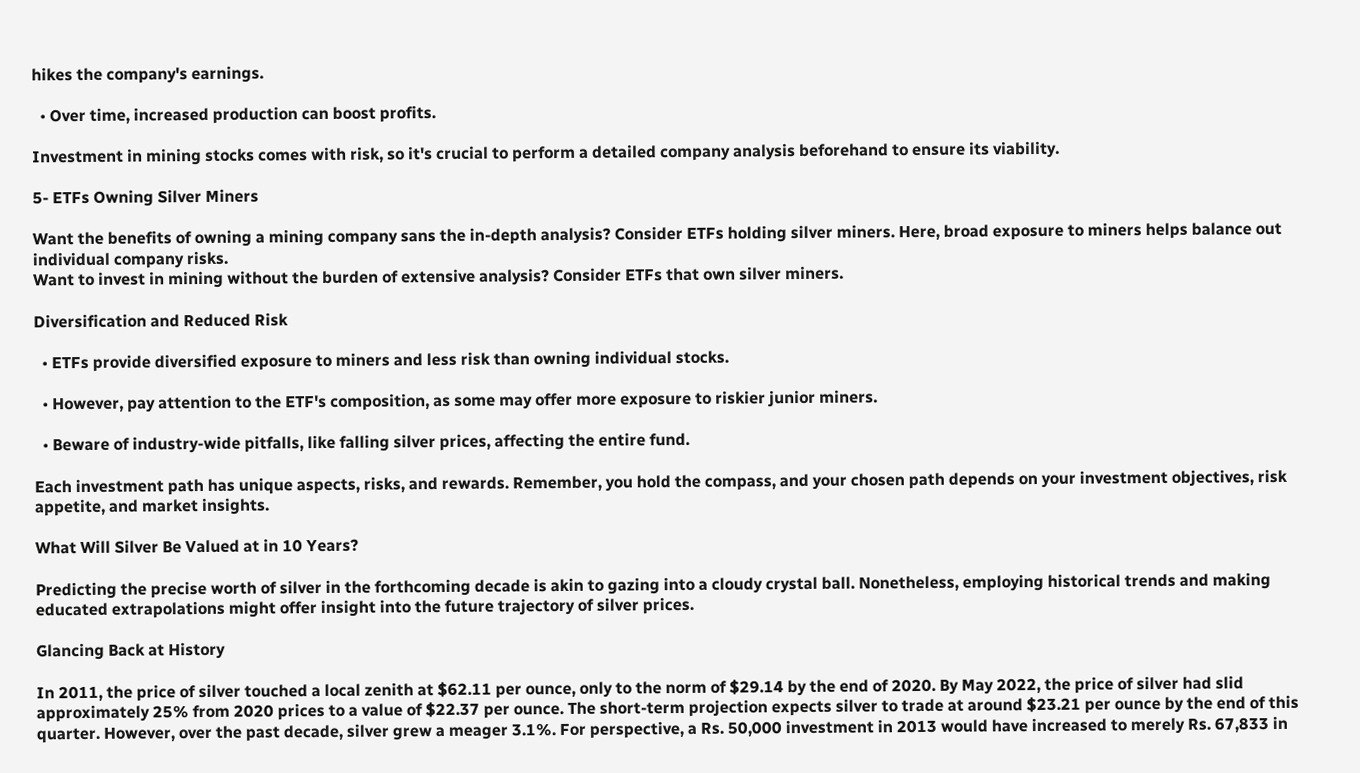hikes the company's earnings.

  • Over time, increased production can boost profits.

Investment in mining stocks comes with risk, so it's crucial to perform a detailed company analysis beforehand to ensure its viability.

5- ETFs Owning Silver Miners

Want the benefits of owning a mining company sans the in-depth analysis? Consider ETFs holding silver miners. Here, broad exposure to miners helps balance out individual company risks.
Want to invest in mining without the burden of extensive analysis? Consider ETFs that own silver miners.

Diversification and Reduced Risk

  • ETFs provide diversified exposure to miners and less risk than owning individual stocks.

  • However, pay attention to the ETF's composition, as some may offer more exposure to riskier junior miners.

  • Beware of industry-wide pitfalls, like falling silver prices, affecting the entire fund.

Each investment path has unique aspects, risks, and rewards. Remember, you hold the compass, and your chosen path depends on your investment objectives, risk appetite, and market insights.

What Will Silver Be Valued at in 10 Years?

Predicting the precise worth of silver in the forthcoming decade is akin to gazing into a cloudy crystal ball. Nonetheless, employing historical trends and making educated extrapolations might offer insight into the future trajectory of silver prices.

Glancing Back at History

In 2011, the price of silver touched a local zenith at $62.11 per ounce, only to the norm of $29.14 by the end of 2020. By May 2022, the price of silver had slid approximately 25% from 2020 prices to a value of $22.37 per ounce. The short-term projection expects silver to trade at around $23.21 per ounce by the end of this quarter. However, over the past decade, silver grew a meager 3.1%. For perspective, a Rs. 50,000 investment in 2013 would have increased to merely Rs. 67,833 in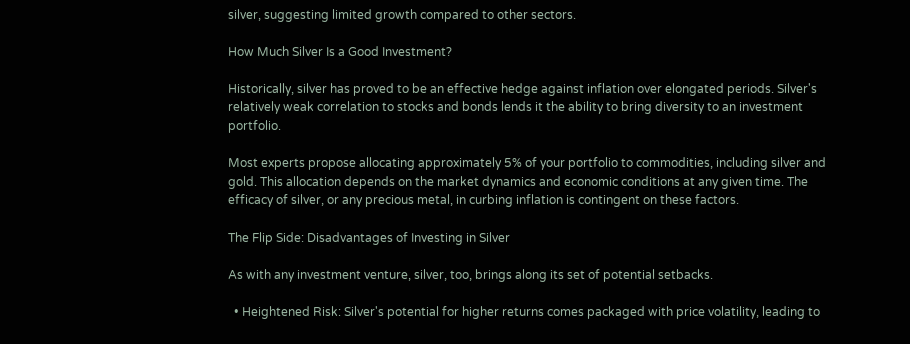silver, suggesting limited growth compared to other sectors.

How Much Silver Is a Good Investment?

Historically, silver has proved to be an effective hedge against inflation over elongated periods. Silver's relatively weak correlation to stocks and bonds lends it the ability to bring diversity to an investment portfolio.

Most experts propose allocating approximately 5% of your portfolio to commodities, including silver and gold. This allocation depends on the market dynamics and economic conditions at any given time. The efficacy of silver, or any precious metal, in curbing inflation is contingent on these factors.

The Flip Side: Disadvantages of Investing in Silver

As with any investment venture, silver, too, brings along its set of potential setbacks.

  • Heightened Risk: Silver's potential for higher returns comes packaged with price volatility, leading to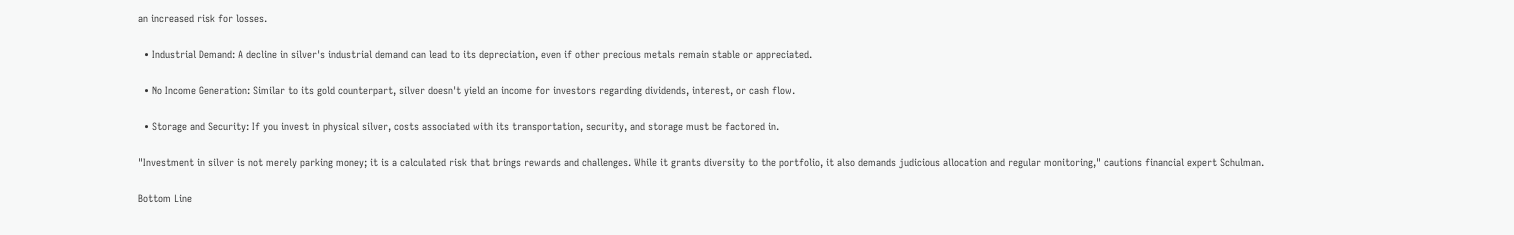an increased risk for losses.

  • Industrial Demand: A decline in silver's industrial demand can lead to its depreciation, even if other precious metals remain stable or appreciated.

  • No Income Generation: Similar to its gold counterpart, silver doesn't yield an income for investors regarding dividends, interest, or cash flow.

  • Storage and Security: If you invest in physical silver, costs associated with its transportation, security, and storage must be factored in.

"Investment in silver is not merely parking money; it is a calculated risk that brings rewards and challenges. While it grants diversity to the portfolio, it also demands judicious allocation and regular monitoring," cautions financial expert Schulman.

Bottom Line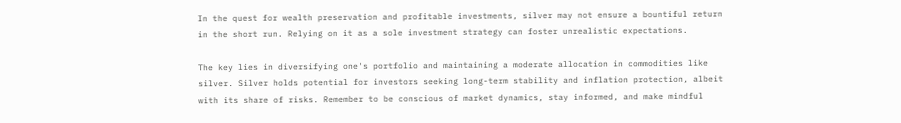In the quest for wealth preservation and profitable investments, silver may not ensure a bountiful return in the short run. Relying on it as a sole investment strategy can foster unrealistic expectations.

The key lies in diversifying one's portfolio and maintaining a moderate allocation in commodities like silver. Silver holds potential for investors seeking long-term stability and inflation protection, albeit with its share of risks. Remember to be conscious of market dynamics, stay informed, and make mindful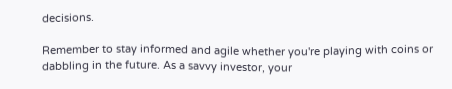decisions.

Remember to stay informed and agile whether you're playing with coins or dabbling in the future. As a savvy investor, your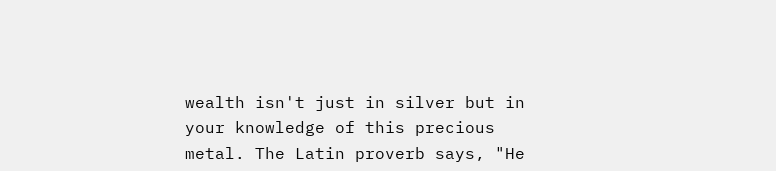wealth isn't just in silver but in your knowledge of this precious metal. The Latin proverb says, "He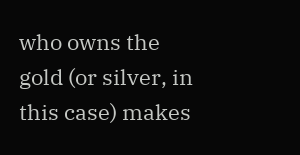who owns the gold (or silver, in this case) makes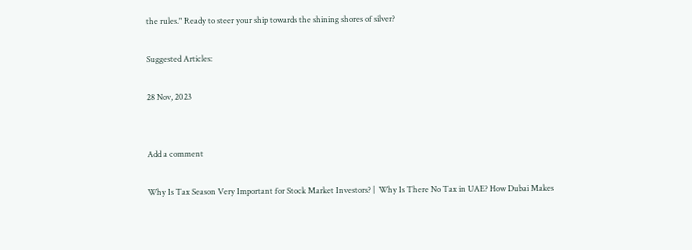the rules." Ready to steer your ship towards the shining shores of silver?

Suggested Articles:

28 Nov, 2023


Add a comment

Why Is Tax Season Very Important for Stock Market Investors? |  Why Is There No Tax in UAE? How Dubai Makes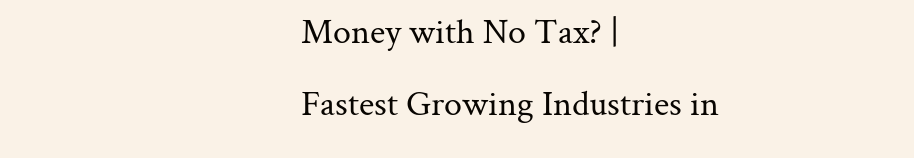Money with No Tax? |  Fastest Growing Industries in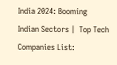India 2024: Booming Indian Sectors |  Top Tech Companies List: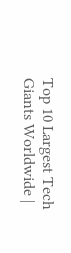Top 10 Largest Tech Giants Worldwide |